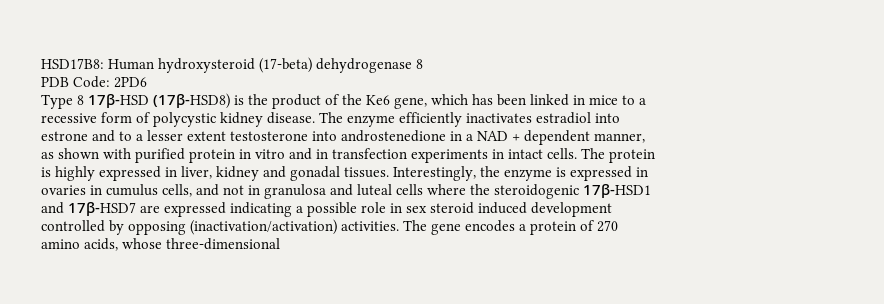HSD17B8: Human hydroxysteroid (17-beta) dehydrogenase 8
PDB Code: 2PD6
Type 8 17β-HSD (17β-HSD8) is the product of the Ke6 gene, which has been linked in mice to a recessive form of polycystic kidney disease. The enzyme efficiently inactivates estradiol into estrone and to a lesser extent testosterone into androstenedione in a NAD + dependent manner, as shown with purified protein in vitro and in transfection experiments in intact cells. The protein is highly expressed in liver, kidney and gonadal tissues. Interestingly, the enzyme is expressed in ovaries in cumulus cells, and not in granulosa and luteal cells where the steroidogenic 17β-HSD1 and 17β-HSD7 are expressed indicating a possible role in sex steroid induced development controlled by opposing (inactivation/activation) activities. The gene encodes a protein of 270 amino acids, whose three-dimensional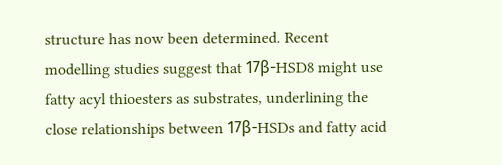structure has now been determined. Recent modelling studies suggest that 17β-HSD8 might use fatty acyl thioesters as substrates, underlining the close relationships between 17β-HSDs and fatty acid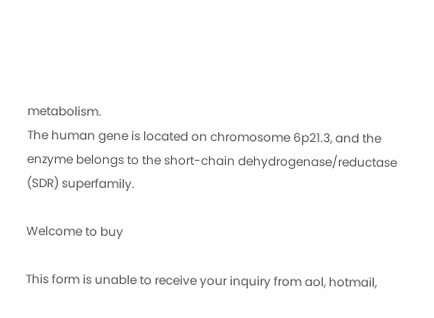metabolism.
The human gene is located on chromosome 6p21.3, and the enzyme belongs to the short-chain dehydrogenase/reductase (SDR) superfamily.

Welcome to buy

This form is unable to receive your inquiry from aol, hotmail,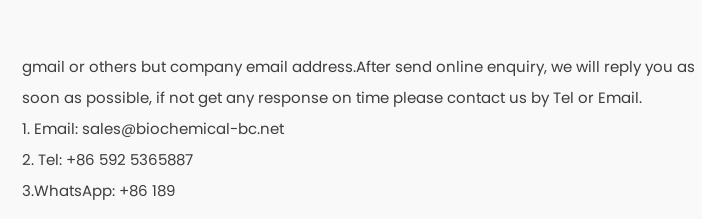gmail or others but company email address.After send online enquiry, we will reply you as soon as possible, if not get any response on time please contact us by Tel or Email.
1. Email: sales@biochemical-bc.net
2. Tel: +86 592 5365887
3.WhatsApp: +86 189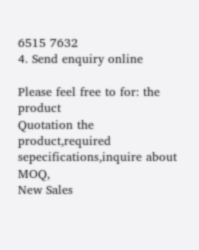6515 7632
4. Send enquiry online

Please feel free to for: the product
Quotation the product,required sepecifications,inquire about MOQ,
New Sales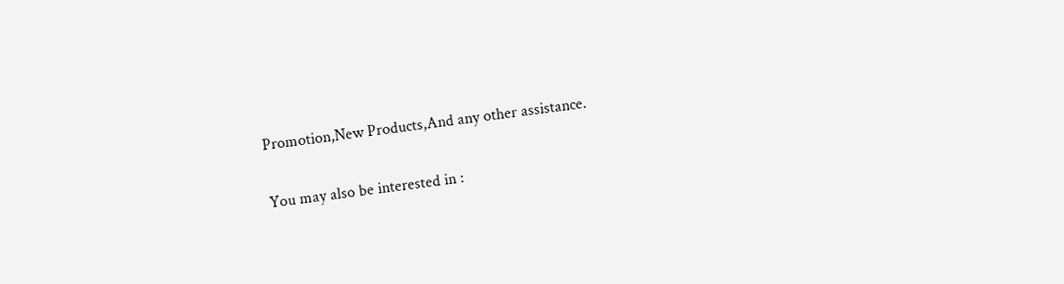Promotion,New Products,And any other assistance.

You may also be interested in :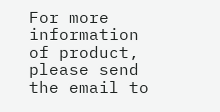For more information of product, please send the email to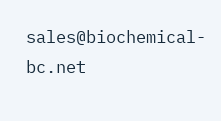sales@biochemical-bc.net